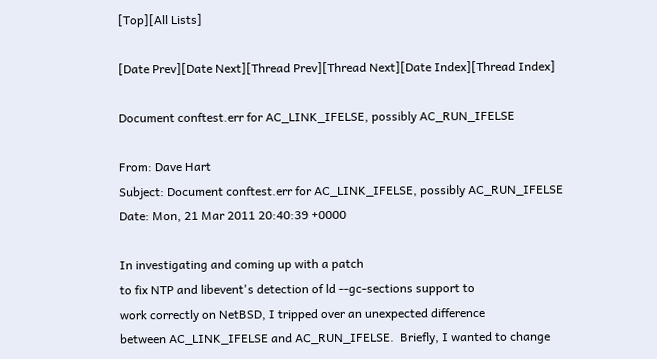[Top][All Lists]

[Date Prev][Date Next][Thread Prev][Thread Next][Date Index][Thread Index]

Document conftest.err for AC_LINK_IFELSE, possibly AC_RUN_IFELSE

From: Dave Hart
Subject: Document conftest.err for AC_LINK_IFELSE, possibly AC_RUN_IFELSE
Date: Mon, 21 Mar 2011 20:40:39 +0000

In investigating and coming up with a patch
to fix NTP and libevent's detection of ld --gc-sections support to
work correctly on NetBSD, I tripped over an unexpected difference
between AC_LINK_IFELSE and AC_RUN_IFELSE.  Briefly, I wanted to change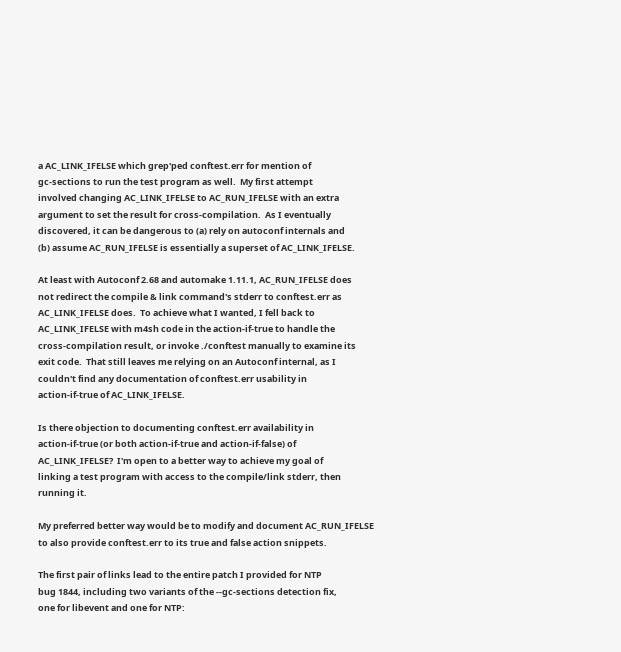a AC_LINK_IFELSE which grep'ped conftest.err for mention of
gc-sections to run the test program as well.  My first attempt
involved changing AC_LINK_IFELSE to AC_RUN_IFELSE with an extra
argument to set the result for cross-compilation.  As I eventually
discovered, it can be dangerous to (a) rely on autoconf internals and
(b) assume AC_RUN_IFELSE is essentially a superset of AC_LINK_IFELSE.

At least with Autoconf 2.68 and automake 1.11.1, AC_RUN_IFELSE does
not redirect the compile & link command's stderr to conftest.err as
AC_LINK_IFELSE does.  To achieve what I wanted, I fell back to
AC_LINK_IFELSE with m4sh code in the action-if-true to handle the
cross-compilation result, or invoke ./conftest manually to examine its
exit code.  That still leaves me relying on an Autoconf internal, as I
couldn't find any documentation of conftest.err usability in
action-if-true of AC_LINK_IFELSE.

Is there objection to documenting conftest.err availability in
action-if-true (or both action-if-true and action-if-false) of
AC_LINK_IFELSE?  I'm open to a better way to achieve my goal of
linking a test program with access to the compile/link stderr, then
running it.

My preferred better way would be to modify and document AC_RUN_IFELSE
to also provide conftest.err to its true and false action snippets.

The first pair of links lead to the entire patch I provided for NTP
bug 1844, including two variants of the --gc-sections detection fix,
one for libevent and one for NTP: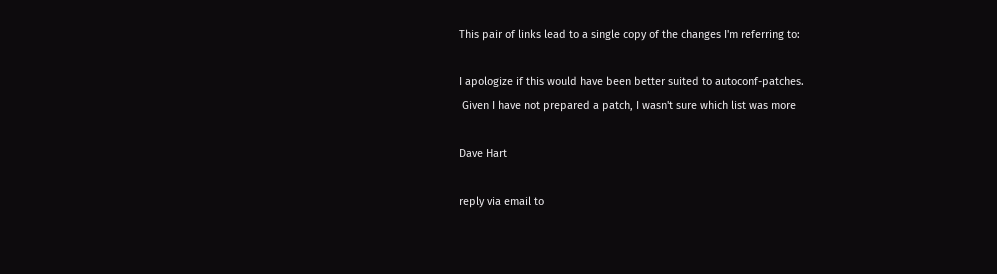This pair of links lead to a single copy of the changes I'm referring to:

I apologize if this would have been better suited to autoconf-patches.
 Given I have not prepared a patch, I wasn't sure which list was more

Dave Hart

reply via email to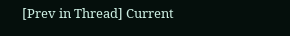[Prev in Thread] Current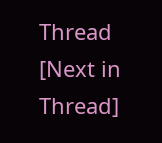Thread [Next in Thread]